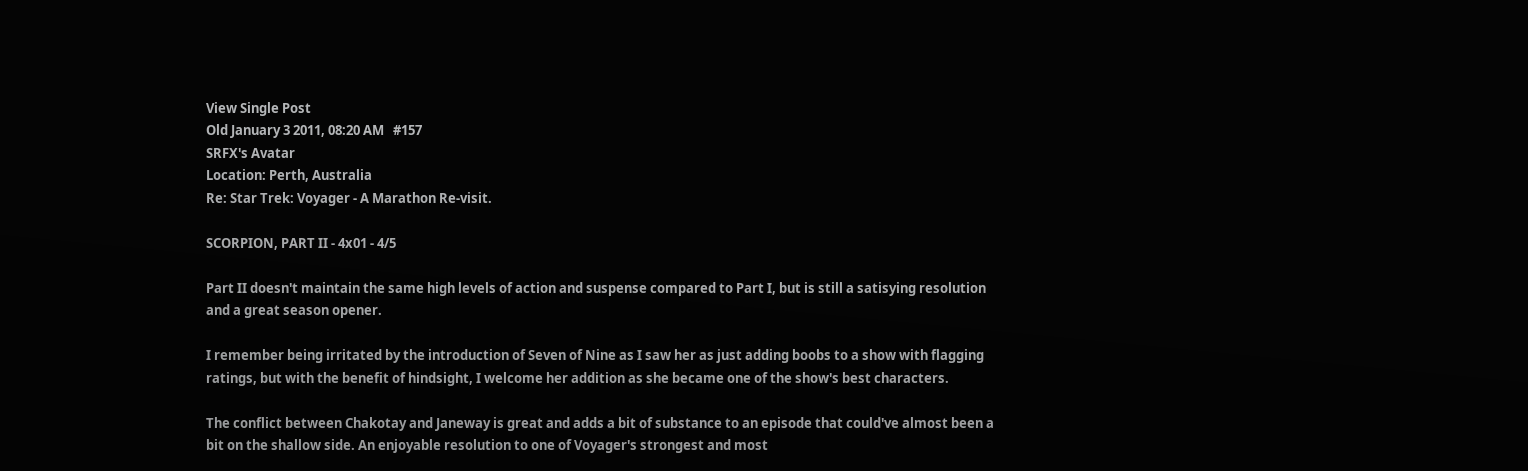View Single Post
Old January 3 2011, 08:20 AM   #157
SRFX's Avatar
Location: Perth, Australia
Re: Star Trek: Voyager - A Marathon Re-visit.

SCORPION, PART II - 4x01 - 4/5

Part II doesn't maintain the same high levels of action and suspense compared to Part I, but is still a satisying resolution and a great season opener.

I remember being irritated by the introduction of Seven of Nine as I saw her as just adding boobs to a show with flagging ratings, but with the benefit of hindsight, I welcome her addition as she became one of the show's best characters.

The conflict between Chakotay and Janeway is great and adds a bit of substance to an episode that could've almost been a bit on the shallow side. An enjoyable resolution to one of Voyager's strongest and most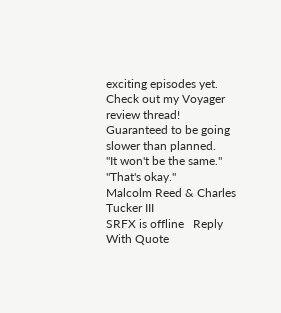exciting episodes yet.
Check out my Voyager review thread! Guaranteed to be going slower than planned.
"It won't be the same."
"That's okay."
Malcolm Reed & Charles Tucker III
SRFX is offline   Reply With Quote